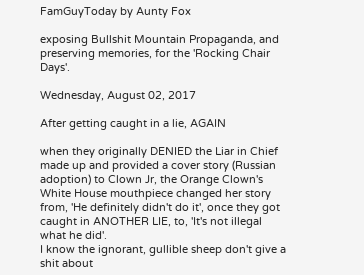FamGuyToday by Aunty Fox

exposing Bullshit Mountain Propaganda, and preserving memories, for the 'Rocking Chair Days'.

Wednesday, August 02, 2017

After getting caught in a lie, AGAIN

when they originally DENIED the Liar in Chief made up and provided a cover story (Russian adoption) to Clown Jr, the Orange Clown's White House mouthpiece changed her story from, 'He definitely didn't do it', once they got caught in ANOTHER LIE, to, 'It's not illegal what he did'.
I know the ignorant, gullible sheep don't give a shit about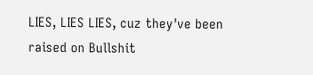LIES, LIES LIES, cuz they've been raised on Bullshit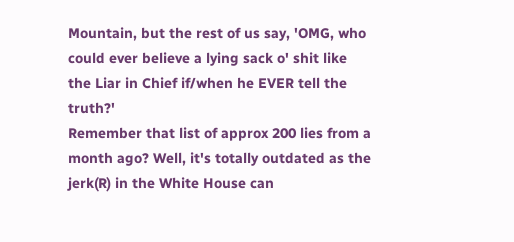Mountain, but the rest of us say, 'OMG, who could ever believe a lying sack o' shit like the Liar in Chief if/when he EVER tell the truth?'
Remember that list of approx 200 lies from a month ago? Well, it's totally outdated as the jerk(R) in the White House can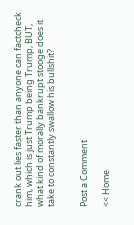crank out lies faster than anyone can factcheck him, which is just Trump being Trump, BUT, what kind of morally bankrupt stooge does it take to constantly swallow his bullshit?


Post a Comment

<< Home